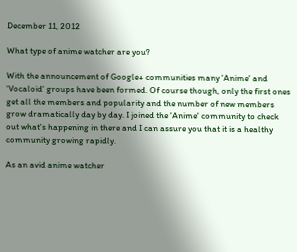December 11, 2012

What type of anime watcher are you?

With the announcement of Google+ communities many 'Anime' and 'Vocaloid' groups have been formed. Of course though, only the first ones get all the members and popularity and the number of new members grow dramatically day by day. I joined the 'Anime' community to check out what's happening in there and I can assure you that it is a healthy community growing rapidly.

As an avid anime watcher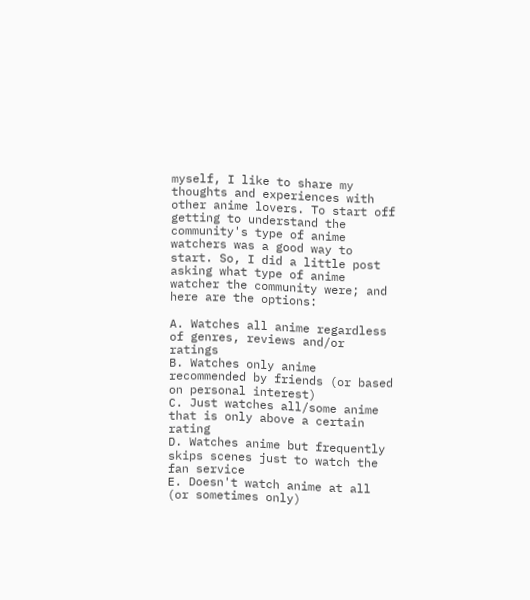myself, I like to share my thoughts and experiences with other anime lovers. To start off getting to understand the community's type of anime watchers was a good way to start. So, I did a little post asking what type of anime watcher the community were; and here are the options:

A. Watches all anime regardless of genres, reviews and/or ratings
B. Watches only anime recommended by friends (or based on personal interest)
C. Just watches all/some anime that is only above a certain rating
D. Watches anime but frequently skips scenes just to watch the fan service
E. Doesn't watch anime at all (or sometimes only)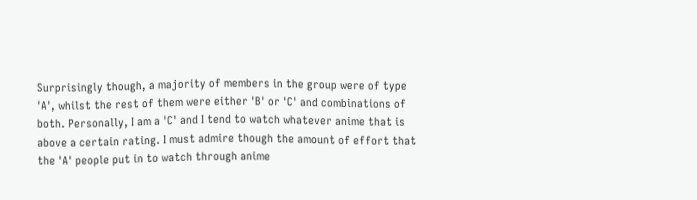Surprisingly though, a majority of members in the group were of type 'A', whilst the rest of them were either 'B' or 'C' and combinations of both. Personally, I am a 'C' and I tend to watch whatever anime that is above a certain rating. I must admire though the amount of effort that the 'A' people put in to watch through anime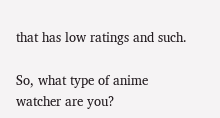that has low ratings and such.

So, what type of anime watcher are you?